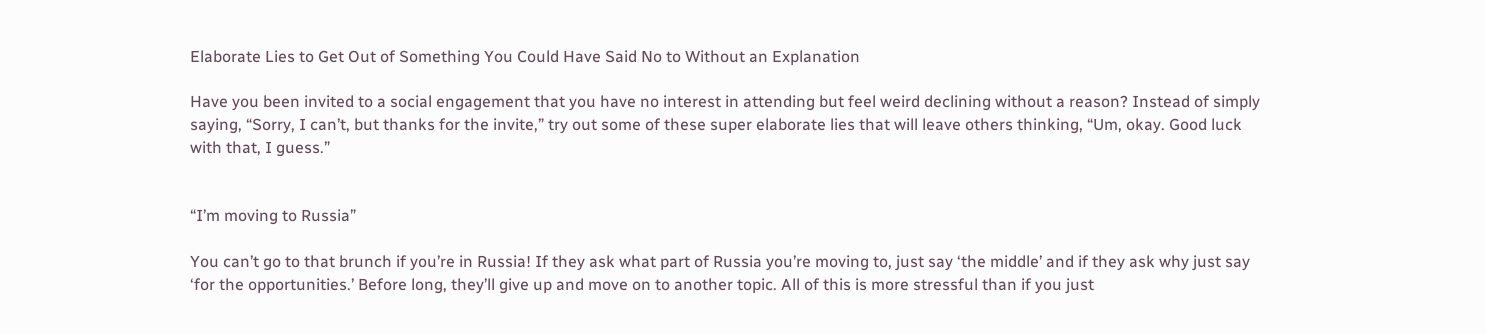Elaborate Lies to Get Out of Something You Could Have Said No to Without an Explanation

Have you been invited to a social engagement that you have no interest in attending but feel weird declining without a reason? Instead of simply saying, “Sorry, I can’t, but thanks for the invite,” try out some of these super elaborate lies that will leave others thinking, “Um, okay. Good luck with that, I guess.”


“I’m moving to Russia”

You can’t go to that brunch if you’re in Russia! If they ask what part of Russia you’re moving to, just say ‘the middle’ and if they ask why just say ‘for the opportunities.’ Before long, they’ll give up and move on to another topic. All of this is more stressful than if you just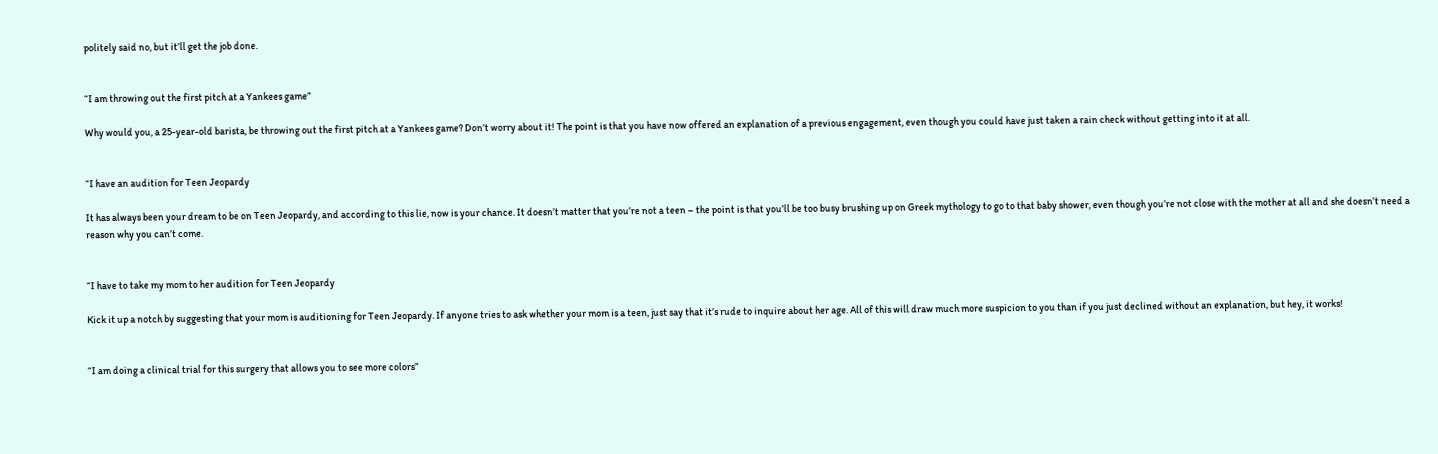politely said no, but it’ll get the job done.


“I am throwing out the first pitch at a Yankees game”

Why would you, a 25-year-old barista, be throwing out the first pitch at a Yankees game? Don’t worry about it! The point is that you have now offered an explanation of a previous engagement, even though you could have just taken a rain check without getting into it at all.


“I have an audition for Teen Jeopardy

It has always been your dream to be on Teen Jeopardy, and according to this lie, now is your chance. It doesn’t matter that you’re not a teen – the point is that you’ll be too busy brushing up on Greek mythology to go to that baby shower, even though you’re not close with the mother at all and she doesn’t need a reason why you can’t come.


“I have to take my mom to her audition for Teen Jeopardy

Kick it up a notch by suggesting that your mom is auditioning for Teen Jeopardy. If anyone tries to ask whether your mom is a teen, just say that it’s rude to inquire about her age. All of this will draw much more suspicion to you than if you just declined without an explanation, but hey, it works!


“I am doing a clinical trial for this surgery that allows you to see more colors”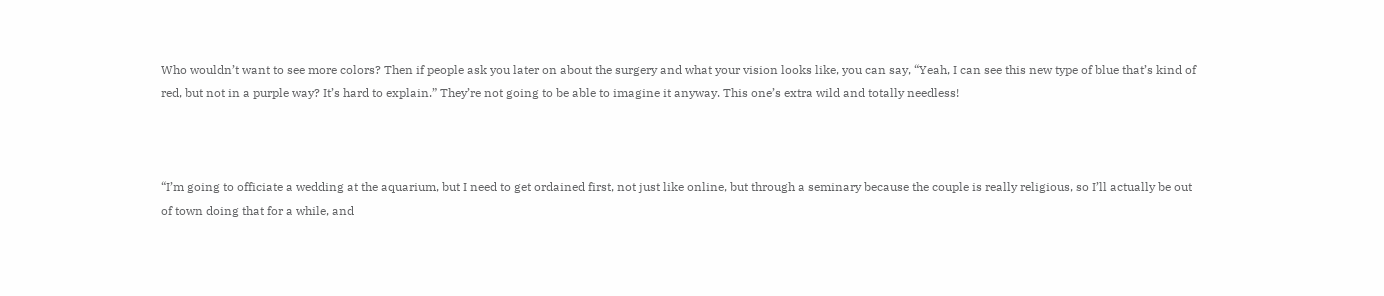Who wouldn’t want to see more colors? Then if people ask you later on about the surgery and what your vision looks like, you can say, “Yeah, I can see this new type of blue that’s kind of red, but not in a purple way? It’s hard to explain.” They’re not going to be able to imagine it anyway. This one’s extra wild and totally needless!



“I’m going to officiate a wedding at the aquarium, but I need to get ordained first, not just like online, but through a seminary because the couple is really religious, so I’ll actually be out of town doing that for a while, and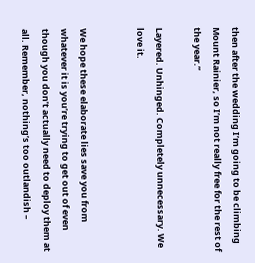then after the wedding I’m going to be climbing Mount Rainier, so I’m not really free for the rest of the year.”

Layered. Unhinged. Completely unnecessary. We love it.


We hope these elaborate lies save you from whatever it is you’re trying to get out of even though you don’t actually need to deploy them at all. Remember, nothing’s too outlandish –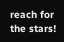reach for the stars!